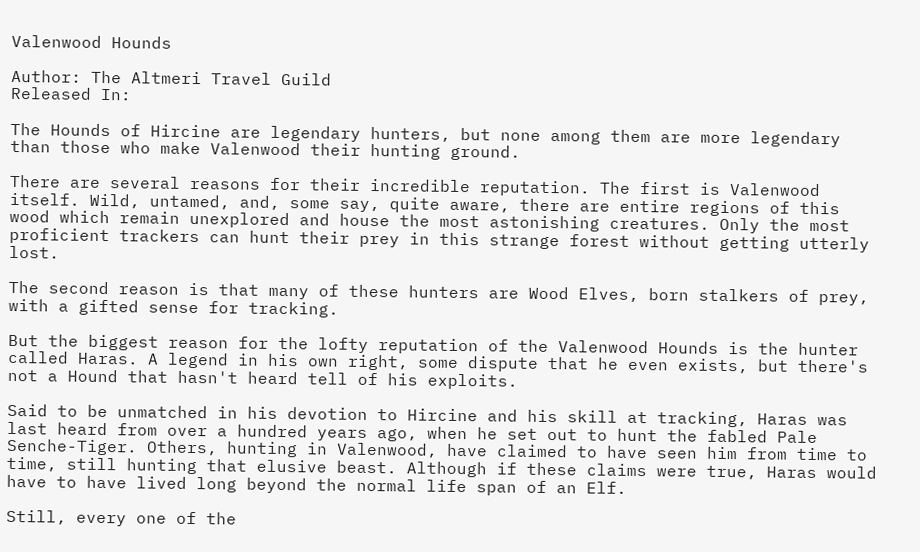Valenwood Hounds

Author: The Altmeri Travel Guild
Released In:

The Hounds of Hircine are legendary hunters, but none among them are more legendary than those who make Valenwood their hunting ground.

There are several reasons for their incredible reputation. The first is Valenwood itself. Wild, untamed, and, some say, quite aware, there are entire regions of this wood which remain unexplored and house the most astonishing creatures. Only the most proficient trackers can hunt their prey in this strange forest without getting utterly lost.

The second reason is that many of these hunters are Wood Elves, born stalkers of prey, with a gifted sense for tracking.

But the biggest reason for the lofty reputation of the Valenwood Hounds is the hunter called Haras. A legend in his own right, some dispute that he even exists, but there's not a Hound that hasn't heard tell of his exploits.

Said to be unmatched in his devotion to Hircine and his skill at tracking, Haras was last heard from over a hundred years ago, when he set out to hunt the fabled Pale Senche-Tiger. Others, hunting in Valenwood, have claimed to have seen him from time to time, still hunting that elusive beast. Although if these claims were true, Haras would have to have lived long beyond the normal life span of an Elf.

Still, every one of the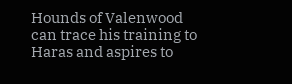Hounds of Valenwood can trace his training to Haras and aspires to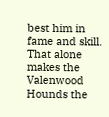best him in fame and skill. That alone makes the Valenwood Hounds the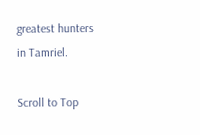greatest hunters in Tamriel.

Scroll to Top